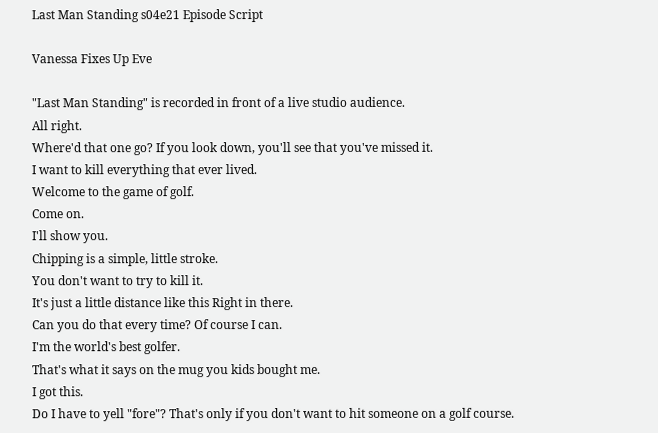Last Man Standing s04e21 Episode Script

Vanessa Fixes Up Eve

"Last Man Standing" is recorded in front of a live studio audience.
All right.
Where'd that one go? If you look down, you'll see that you've missed it.
I want to kill everything that ever lived.
Welcome to the game of golf.
Come on.
I'll show you.
Chipping is a simple, little stroke.
You don't want to try to kill it.
It's just a little distance like this Right in there.
Can you do that every time? Of course I can.
I'm the world's best golfer.
That's what it says on the mug you kids bought me.
I got this.
Do I have to yell "fore"? That's only if you don't want to hit someone on a golf course.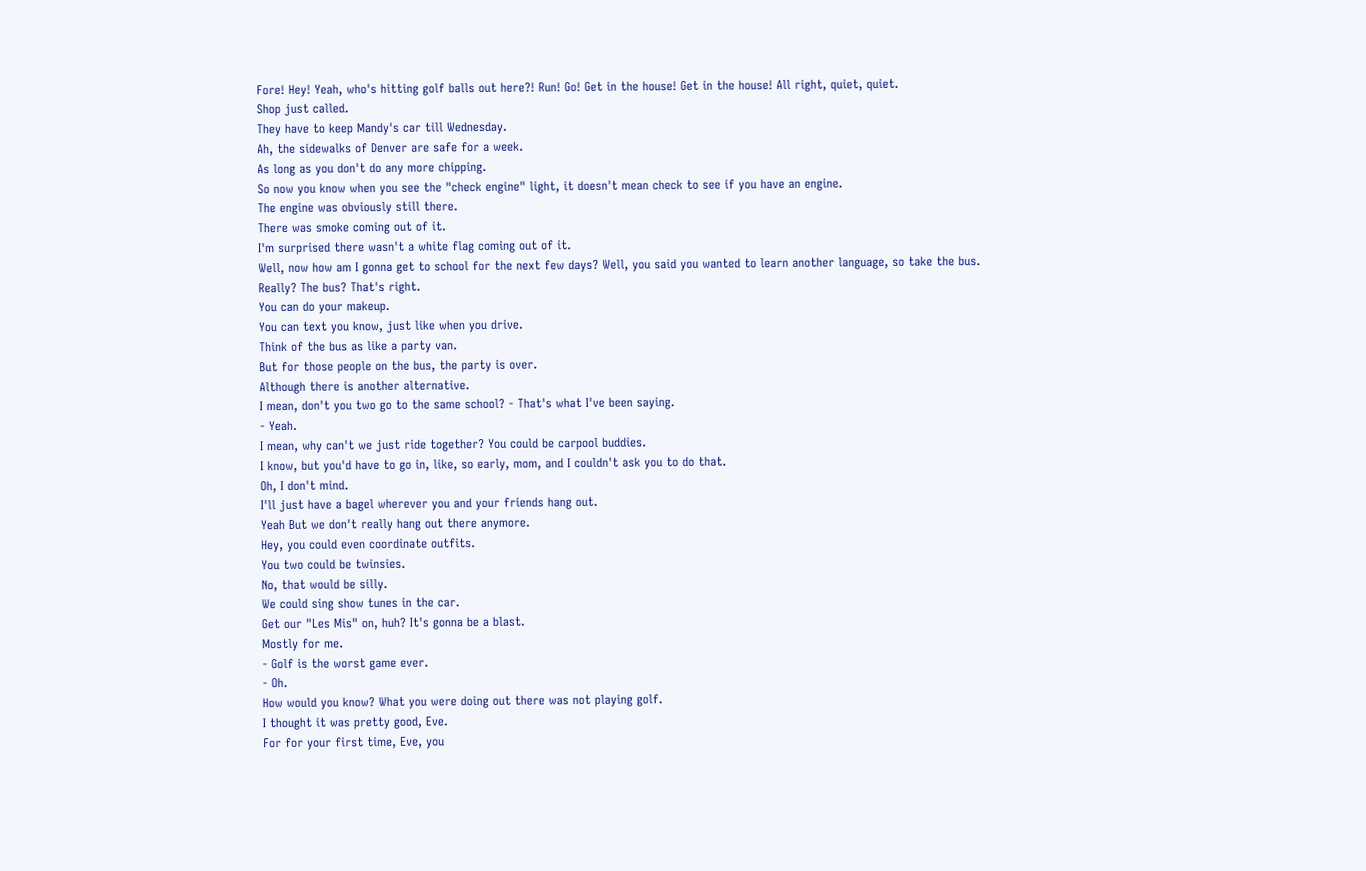Fore! Hey! Yeah, who's hitting golf balls out here?! Run! Go! Get in the house! Get in the house! All right, quiet, quiet.
Shop just called.
They have to keep Mandy's car till Wednesday.
Ah, the sidewalks of Denver are safe for a week.
As long as you don't do any more chipping.
So now you know when you see the "check engine" light, it doesn't mean check to see if you have an engine.
The engine was obviously still there.
There was smoke coming out of it.
I'm surprised there wasn't a white flag coming out of it.
Well, now how am I gonna get to school for the next few days? Well, you said you wanted to learn another language, so take the bus.
Really? The bus? That's right.
You can do your makeup.
You can text you know, just like when you drive.
Think of the bus as like a party van.
But for those people on the bus, the party is over.
Although there is another alternative.
I mean, don't you two go to the same school? - That's what I've been saying.
- Yeah.
I mean, why can't we just ride together? You could be carpool buddies.
I know, but you'd have to go in, like, so early, mom, and I couldn't ask you to do that.
Oh, I don't mind.
I'll just have a bagel wherever you and your friends hang out.
Yeah But we don't really hang out there anymore.
Hey, you could even coordinate outfits.
You two could be twinsies.
No, that would be silly.
We could sing show tunes in the car.
Get our "Les Mis" on, huh? It's gonna be a blast.
Mostly for me.
- Golf is the worst game ever.
- Oh.
How would you know? What you were doing out there was not playing golf.
I thought it was pretty good, Eve.
For for your first time, Eve, you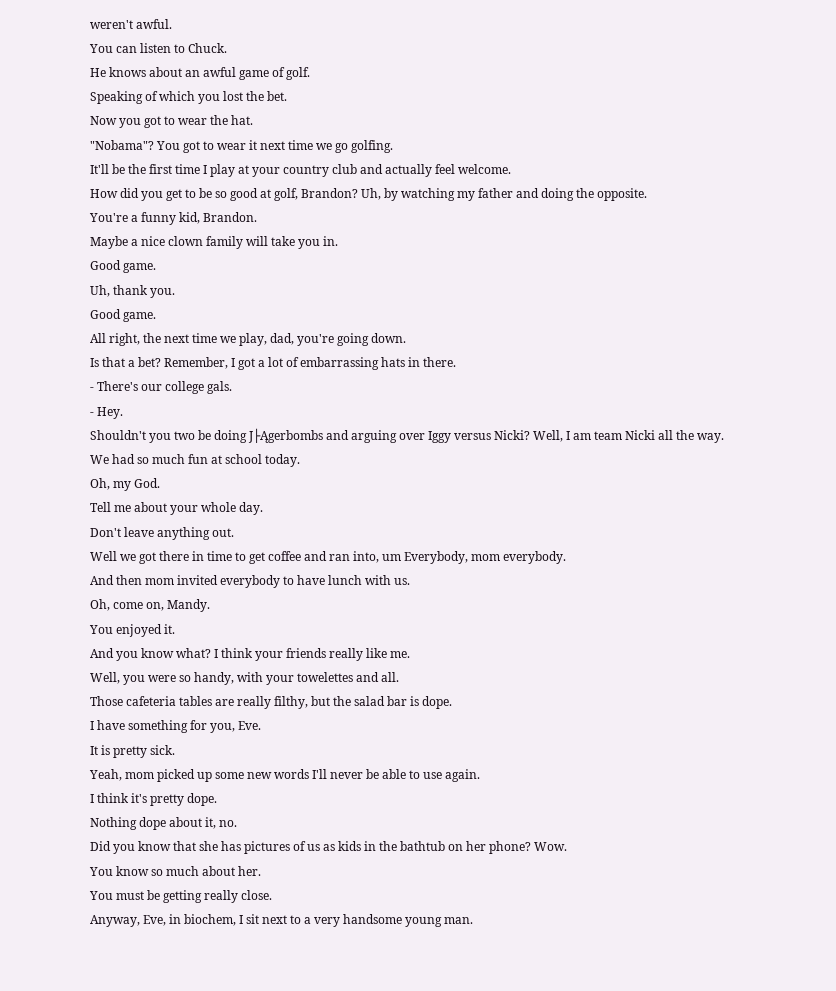weren't awful.
You can listen to Chuck.
He knows about an awful game of golf.
Speaking of which you lost the bet.
Now you got to wear the hat.
"Nobama"? You got to wear it next time we go golfing.
It'll be the first time I play at your country club and actually feel welcome.
How did you get to be so good at golf, Brandon? Uh, by watching my father and doing the opposite.
You're a funny kid, Brandon.
Maybe a nice clown family will take you in.
Good game.
Uh, thank you.
Good game.
All right, the next time we play, dad, you're going down.
Is that a bet? Remember, I got a lot of embarrassing hats in there.
- There's our college gals.
- Hey.
Shouldn't you two be doing J├Ągerbombs and arguing over Iggy versus Nicki? Well, I am team Nicki all the way.
We had so much fun at school today.
Oh, my God.
Tell me about your whole day.
Don't leave anything out.
Well we got there in time to get coffee and ran into, um Everybody, mom everybody.
And then mom invited everybody to have lunch with us.
Oh, come on, Mandy.
You enjoyed it.
And you know what? I think your friends really like me.
Well, you were so handy, with your towelettes and all.
Those cafeteria tables are really filthy, but the salad bar is dope.
I have something for you, Eve.
It is pretty sick.
Yeah, mom picked up some new words I'll never be able to use again.
I think it's pretty dope.
Nothing dope about it, no.
Did you know that she has pictures of us as kids in the bathtub on her phone? Wow.
You know so much about her.
You must be getting really close.
Anyway, Eve, in biochem, I sit next to a very handsome young man.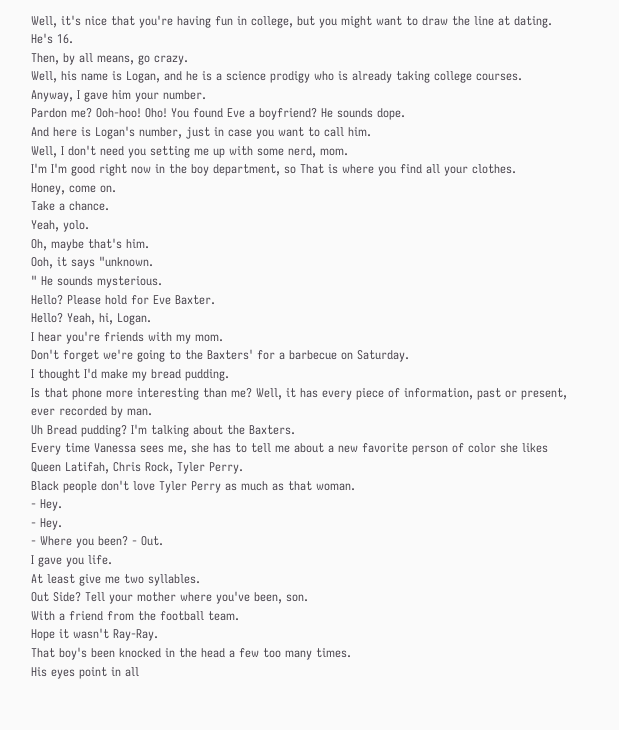Well, it's nice that you're having fun in college, but you might want to draw the line at dating.
He's 16.
Then, by all means, go crazy.
Well, his name is Logan, and he is a science prodigy who is already taking college courses.
Anyway, I gave him your number.
Pardon me? Ooh-hoo! Oho! You found Eve a boyfriend? He sounds dope.
And here is Logan's number, just in case you want to call him.
Well, I don't need you setting me up with some nerd, mom.
I'm I'm good right now in the boy department, so That is where you find all your clothes.
Honey, come on.
Take a chance.
Yeah, yolo.
Oh, maybe that's him.
Ooh, it says "unknown.
" He sounds mysterious.
Hello? Please hold for Eve Baxter.
Hello? Yeah, hi, Logan.
I hear you're friends with my mom.
Don't forget we're going to the Baxters' for a barbecue on Saturday.
I thought I'd make my bread pudding.
Is that phone more interesting than me? Well, it has every piece of information, past or present, ever recorded by man.
Uh Bread pudding? I'm talking about the Baxters.
Every time Vanessa sees me, she has to tell me about a new favorite person of color she likes Queen Latifah, Chris Rock, Tyler Perry.
Black people don't love Tyler Perry as much as that woman.
- Hey.
- Hey.
- Where you been? - Out.
I gave you life.
At least give me two syllables.
Out Side? Tell your mother where you've been, son.
With a friend from the football team.
Hope it wasn't Ray-Ray.
That boy's been knocked in the head a few too many times.
His eyes point in all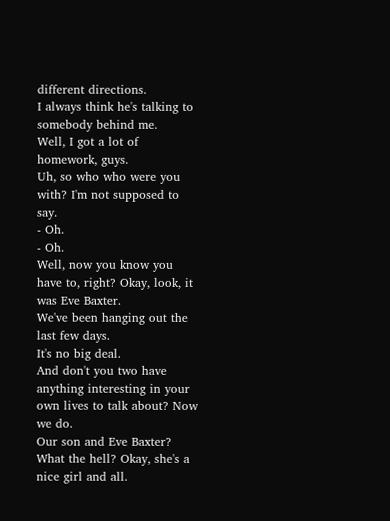different directions.
I always think he's talking to somebody behind me.
Well, I got a lot of homework, guys.
Uh, so who who were you with? I'm not supposed to say.
- Oh.
- Oh.
Well, now you know you have to, right? Okay, look, it was Eve Baxter.
We've been hanging out the last few days.
It's no big deal.
And don't you two have anything interesting in your own lives to talk about? Now we do.
Our son and Eve Baxter? What the hell? Okay, she's a nice girl and all.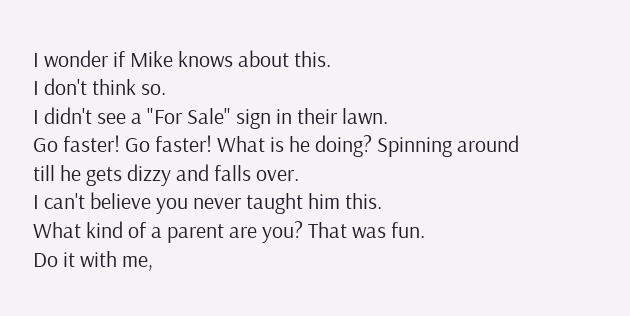I wonder if Mike knows about this.
I don't think so.
I didn't see a "For Sale" sign in their lawn.
Go faster! Go faster! What is he doing? Spinning around till he gets dizzy and falls over.
I can't believe you never taught him this.
What kind of a parent are you? That was fun.
Do it with me,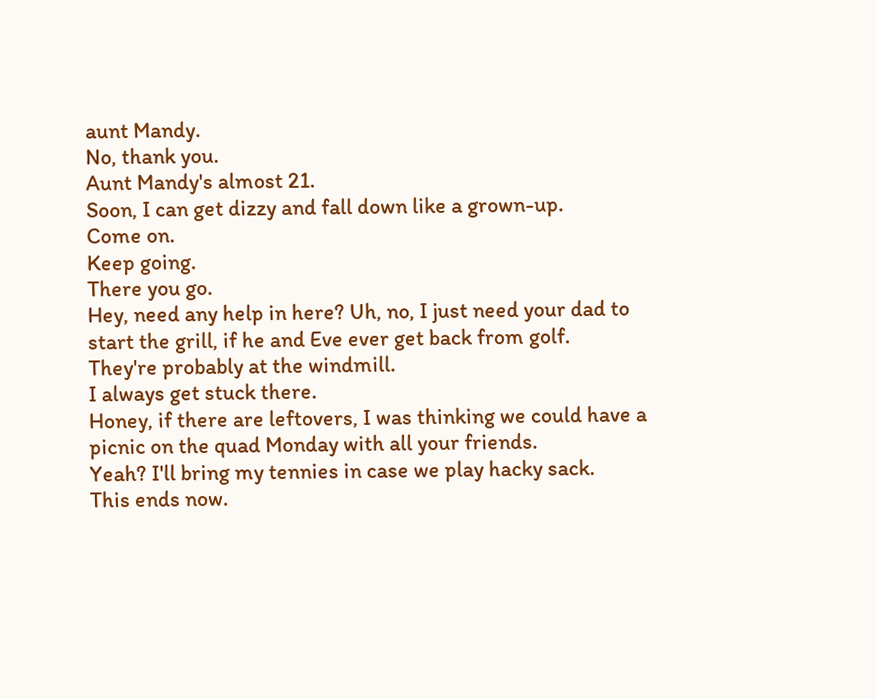aunt Mandy.
No, thank you.
Aunt Mandy's almost 21.
Soon, I can get dizzy and fall down like a grown-up.
Come on.
Keep going.
There you go.
Hey, need any help in here? Uh, no, I just need your dad to start the grill, if he and Eve ever get back from golf.
They're probably at the windmill.
I always get stuck there.
Honey, if there are leftovers, I was thinking we could have a picnic on the quad Monday with all your friends.
Yeah? I'll bring my tennies in case we play hacky sack.
This ends now.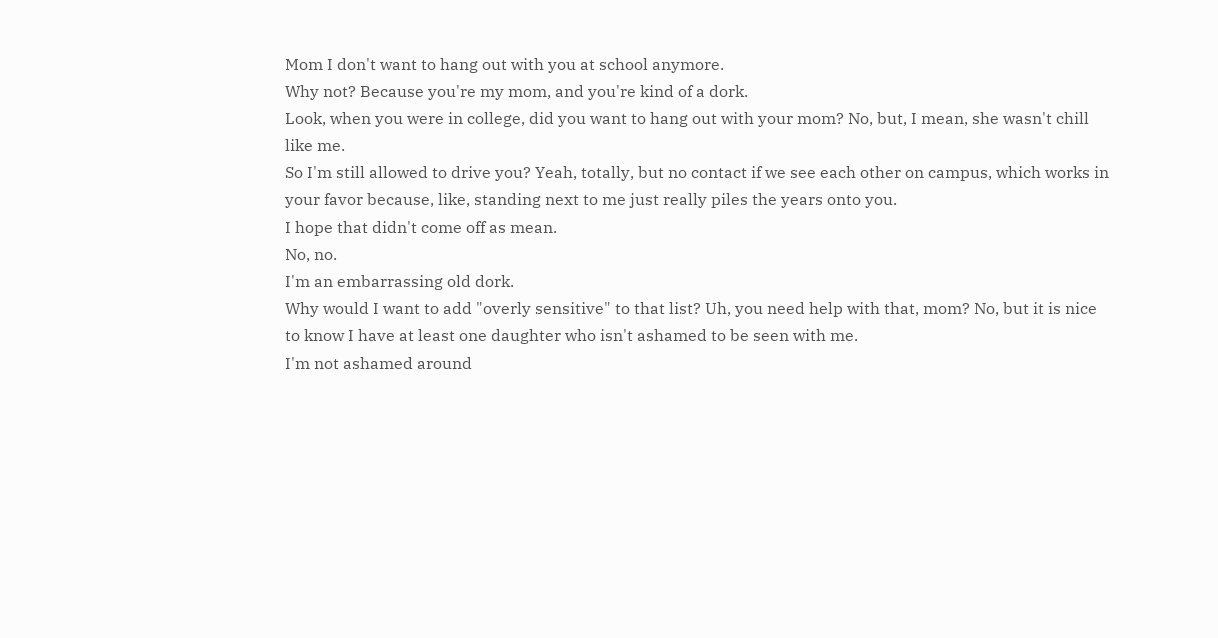Mom I don't want to hang out with you at school anymore.
Why not? Because you're my mom, and you're kind of a dork.
Look, when you were in college, did you want to hang out with your mom? No, but, I mean, she wasn't chill like me.
So I'm still allowed to drive you? Yeah, totally, but no contact if we see each other on campus, which works in your favor because, like, standing next to me just really piles the years onto you.
I hope that didn't come off as mean.
No, no.
I'm an embarrassing old dork.
Why would I want to add "overly sensitive" to that list? Uh, you need help with that, mom? No, but it is nice to know I have at least one daughter who isn't ashamed to be seen with me.
I'm not ashamed around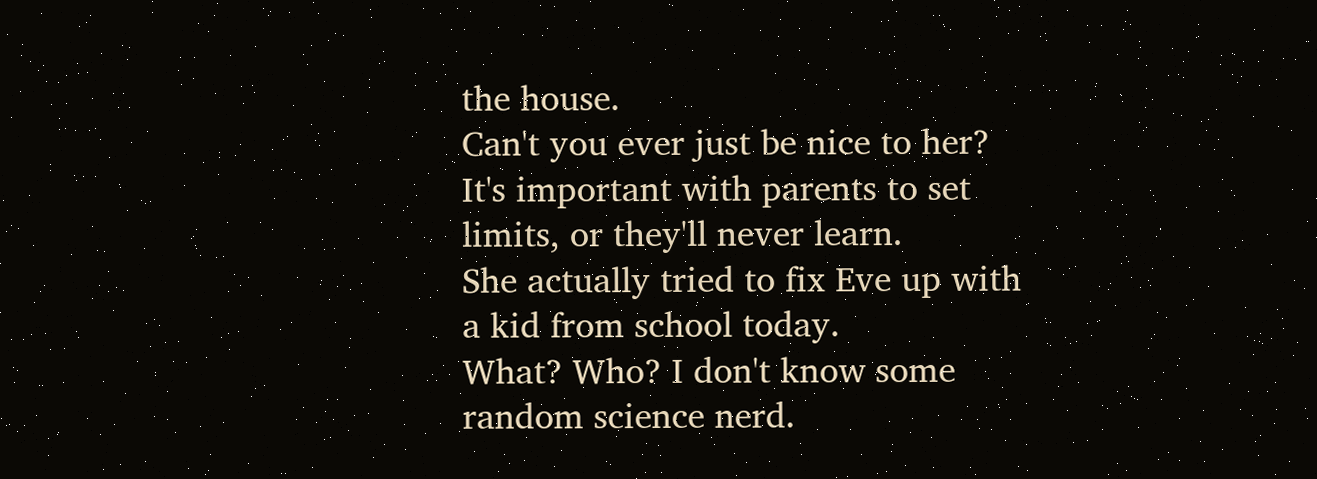the house.
Can't you ever just be nice to her? It's important with parents to set limits, or they'll never learn.
She actually tried to fix Eve up with a kid from school today.
What? Who? I don't know some random science nerd.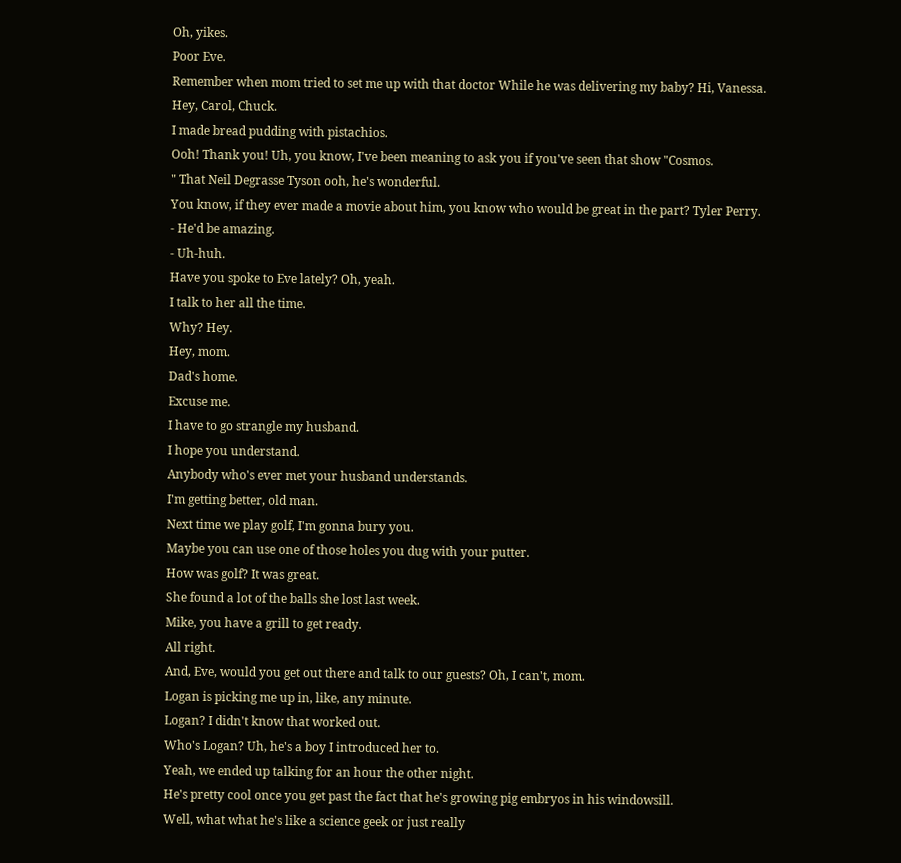Oh, yikes.
Poor Eve.
Remember when mom tried to set me up with that doctor While he was delivering my baby? Hi, Vanessa.
Hey, Carol, Chuck.
I made bread pudding with pistachios.
Ooh! Thank you! Uh, you know, I've been meaning to ask you if you've seen that show "Cosmos.
" That Neil Degrasse Tyson ooh, he's wonderful.
You know, if they ever made a movie about him, you know who would be great in the part? Tyler Perry.
- He'd be amazing.
- Uh-huh.
Have you spoke to Eve lately? Oh, yeah.
I talk to her all the time.
Why? Hey.
Hey, mom.
Dad's home.
Excuse me.
I have to go strangle my husband.
I hope you understand.
Anybody who's ever met your husband understands.
I'm getting better, old man.
Next time we play golf, I'm gonna bury you.
Maybe you can use one of those holes you dug with your putter.
How was golf? It was great.
She found a lot of the balls she lost last week.
Mike, you have a grill to get ready.
All right.
And, Eve, would you get out there and talk to our guests? Oh, I can't, mom.
Logan is picking me up in, like, any minute.
Logan? I didn't know that worked out.
Who's Logan? Uh, he's a boy I introduced her to.
Yeah, we ended up talking for an hour the other night.
He's pretty cool once you get past the fact that he's growing pig embryos in his windowsill.
Well, what what he's like a science geek or just really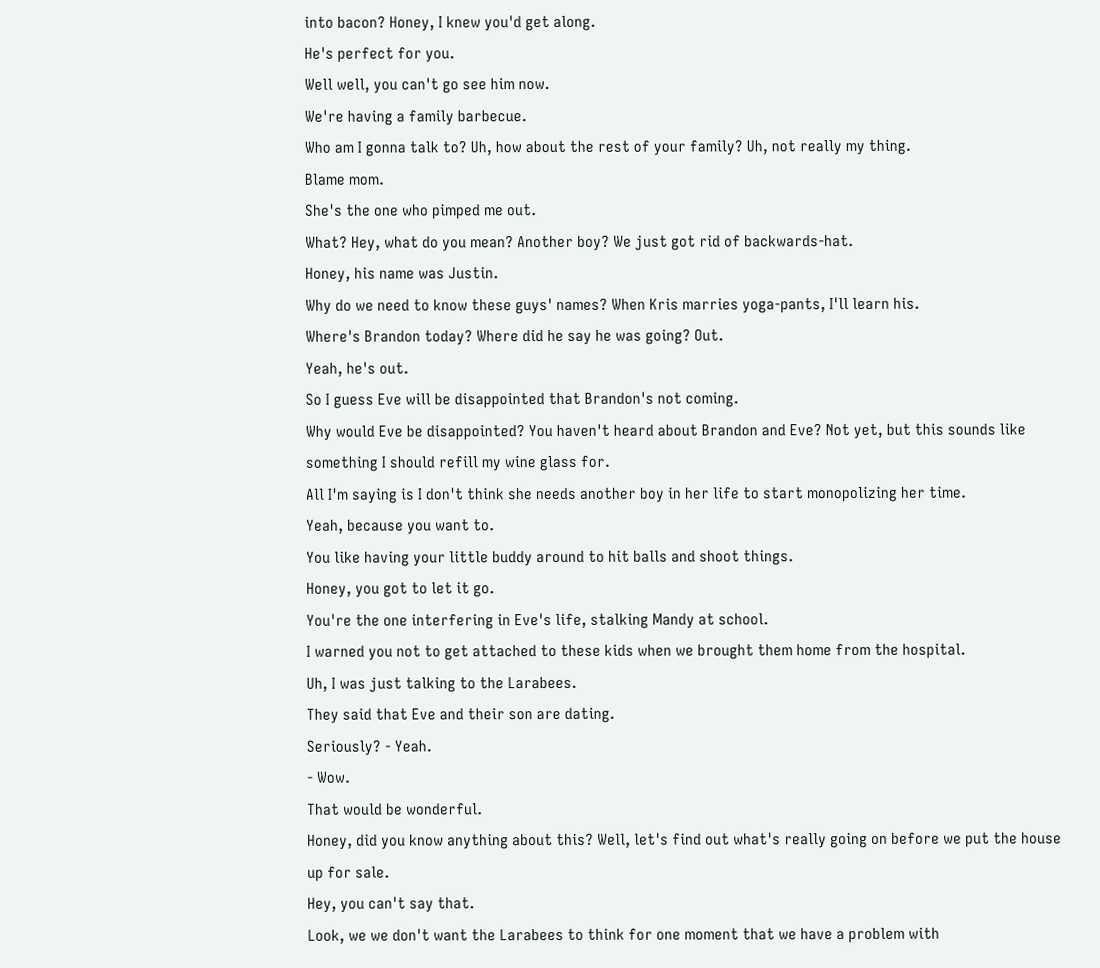into bacon? Honey, I knew you'd get along.
He's perfect for you.
Well well, you can't go see him now.
We're having a family barbecue.
Who am I gonna talk to? Uh, how about the rest of your family? Uh, not really my thing.
Blame mom.
She's the one who pimped me out.
What? Hey, what do you mean? Another boy? We just got rid of backwards-hat.
Honey, his name was Justin.
Why do we need to know these guys' names? When Kris marries yoga-pants, I'll learn his.
Where's Brandon today? Where did he say he was going? Out.
Yeah, he's out.
So I guess Eve will be disappointed that Brandon's not coming.
Why would Eve be disappointed? You haven't heard about Brandon and Eve? Not yet, but this sounds like something I should refill my wine glass for.
All I'm saying is I don't think she needs another boy in her life to start monopolizing her time.
Yeah, because you want to.
You like having your little buddy around to hit balls and shoot things.
Honey, you got to let it go.
You're the one interfering in Eve's life, stalking Mandy at school.
I warned you not to get attached to these kids when we brought them home from the hospital.
Uh, I was just talking to the Larabees.
They said that Eve and their son are dating.
Seriously? - Yeah.
- Wow.
That would be wonderful.
Honey, did you know anything about this? Well, let's find out what's really going on before we put the house up for sale.
Hey, you can't say that.
Look, we we don't want the Larabees to think for one moment that we have a problem with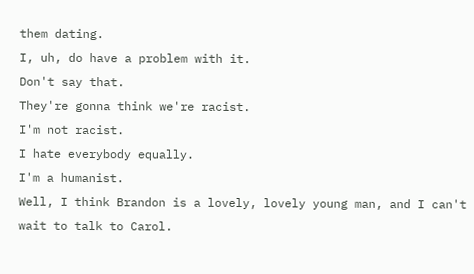them dating.
I, uh, do have a problem with it.
Don't say that.
They're gonna think we're racist.
I'm not racist.
I hate everybody equally.
I'm a humanist.
Well, I think Brandon is a lovely, lovely young man, and I can't wait to talk to Carol.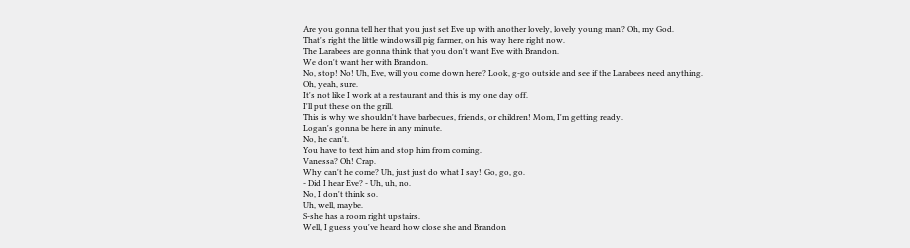Are you gonna tell her that you just set Eve up with another lovely, lovely young man? Oh, my God.
That's right the little windowsill pig farmer, on his way here right now.
The Larabees are gonna think that you don't want Eve with Brandon.
We don't want her with Brandon.
No, stop! No! Uh, Eve, will you come down here? Look, g-go outside and see if the Larabees need anything.
Oh, yeah, sure.
It's not like I work at a restaurant and this is my one day off.
I'll put these on the grill.
This is why we shouldn't have barbecues, friends, or children! Mom, I'm getting ready.
Logan's gonna be here in any minute.
No, he can't.
You have to text him and stop him from coming.
Vanessa? Oh! Crap.
Why can't he come? Uh, just just do what I say! Go, go, go.
- Did I hear Eve? - Uh, uh, no.
No, I don't think so.
Uh, well, maybe.
S-she has a room right upstairs.
Well, I guess you've heard how close she and Brandon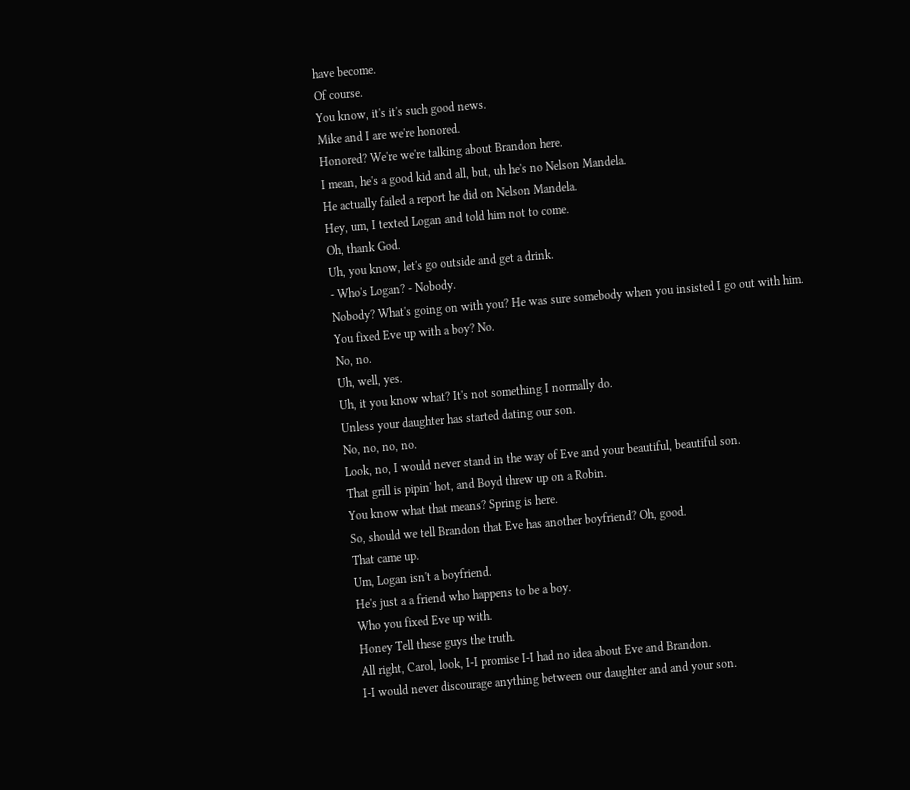have become.
Of course.
You know, it's it's such good news.
Mike and I are we're honored.
Honored? We're we're talking about Brandon here.
I mean, he's a good kid and all, but, uh he's no Nelson Mandela.
He actually failed a report he did on Nelson Mandela.
Hey, um, I texted Logan and told him not to come.
Oh, thank God.
Uh, you know, let's go outside and get a drink.
- Who's Logan? - Nobody.
Nobody? What's going on with you? He was sure somebody when you insisted I go out with him.
You fixed Eve up with a boy? No.
No, no.
Uh, well, yes.
Uh, it you know what? It's not something I normally do.
Unless your daughter has started dating our son.
No, no, no, no.
Look, no, I would never stand in the way of Eve and your beautiful, beautiful son.
That grill is pipin' hot, and Boyd threw up on a Robin.
You know what that means? Spring is here.
So, should we tell Brandon that Eve has another boyfriend? Oh, good.
That came up.
Um, Logan isn't a boyfriend.
He's just a a friend who happens to be a boy.
Who you fixed Eve up with.
Honey Tell these guys the truth.
All right, Carol, look, I-I promise I-I had no idea about Eve and Brandon.
I-I would never discourage anything between our daughter and and your son.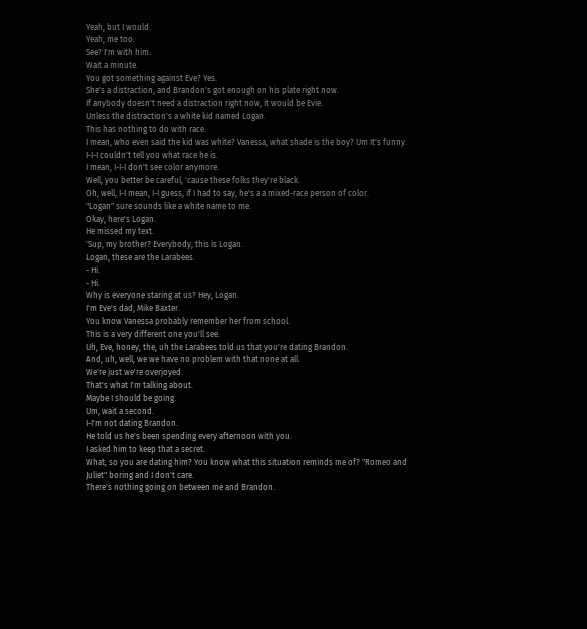Yeah, but I would.
Yeah, me too.
See? I'm with him.
Wait a minute.
You got something against Eve? Yes.
She's a distraction, and Brandon's got enough on his plate right now.
If anybody doesn't need a distraction right now, it would be Evie.
Unless the distraction's a white kid named Logan.
This has nothing to do with race.
I mean, who even said the kid was white? Vanessa, what shade is the boy? Um It's funny.
I-I-I couldn't tell you what race he is.
I mean, I-I-I don't see color anymore.
Well, you better be careful, 'cause these folks they're black.
Oh, well, I-I mean, I-I guess, if I had to say, he's a a mixed-race person of color.
"Logan" sure sounds like a white name to me.
Okay, here's Logan.
He missed my text.
'Sup, my brother? Everybody, this is Logan.
Logan, these are the Larabees.
- Hi.
- Hi.
Why is everyone staring at us? Hey, Logan.
I'm Eve's dad, Mike Baxter.
You know Vanessa probably remember her from school.
This is a very different one you'll see.
Uh, Eve, honey, the, uh the Larabees told us that you're dating Brandon.
And, uh, well, we we have no problem with that none at all.
We're just we're overjoyed.
That's what I'm talking about.
Maybe I should be going.
Um, wait a second.
I-I'm not dating Brandon.
He told us he's been spending every afternoon with you.
I asked him to keep that a secret.
What, so you are dating him? You know what this situation reminds me of? "Romeo and Juliet" boring and I don't care.
There's nothing going on between me and Brandon.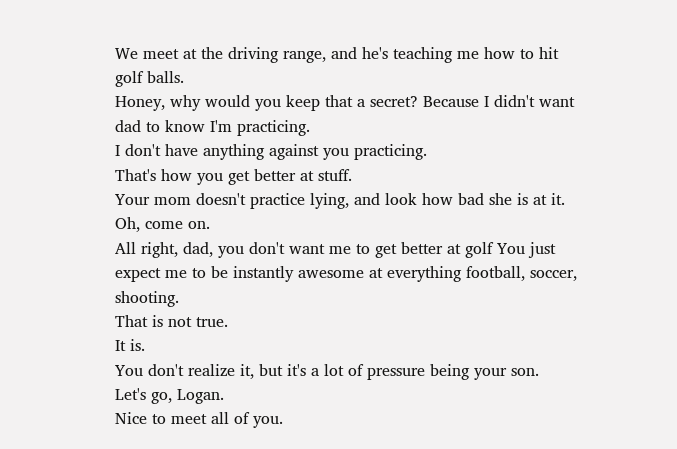We meet at the driving range, and he's teaching me how to hit golf balls.
Honey, why would you keep that a secret? Because I didn't want dad to know I'm practicing.
I don't have anything against you practicing.
That's how you get better at stuff.
Your mom doesn't practice lying, and look how bad she is at it.
Oh, come on.
All right, dad, you don't want me to get better at golf You just expect me to be instantly awesome at everything football, soccer, shooting.
That is not true.
It is.
You don't realize it, but it's a lot of pressure being your son.
Let's go, Logan.
Nice to meet all of you.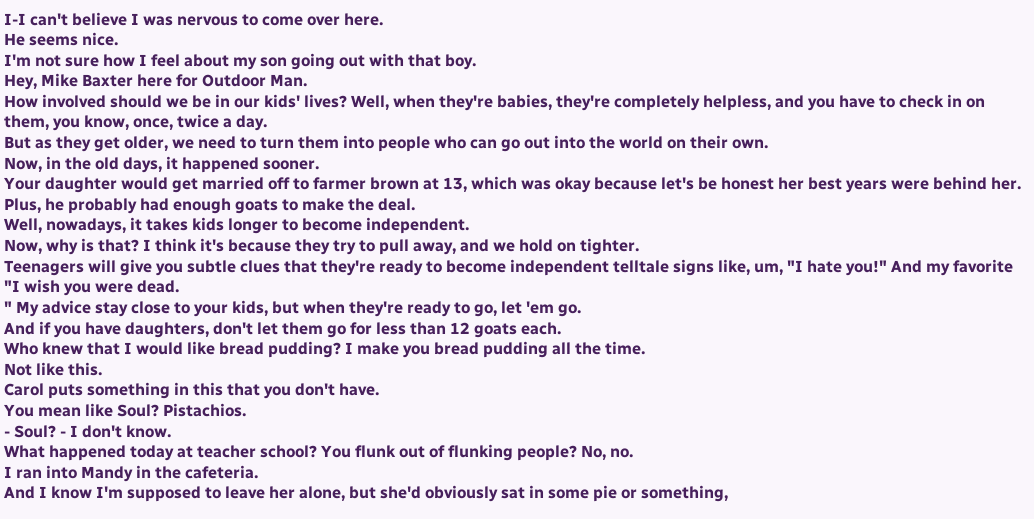I-I can't believe I was nervous to come over here.
He seems nice.
I'm not sure how I feel about my son going out with that boy.
Hey, Mike Baxter here for Outdoor Man.
How involved should we be in our kids' lives? Well, when they're babies, they're completely helpless, and you have to check in on them, you know, once, twice a day.
But as they get older, we need to turn them into people who can go out into the world on their own.
Now, in the old days, it happened sooner.
Your daughter would get married off to farmer brown at 13, which was okay because let's be honest her best years were behind her.
Plus, he probably had enough goats to make the deal.
Well, nowadays, it takes kids longer to become independent.
Now, why is that? I think it's because they try to pull away, and we hold on tighter.
Teenagers will give you subtle clues that they're ready to become independent telltale signs like, um, "I hate you!" And my favorite "I wish you were dead.
" My advice stay close to your kids, but when they're ready to go, let 'em go.
And if you have daughters, don't let them go for less than 12 goats each.
Who knew that I would like bread pudding? I make you bread pudding all the time.
Not like this.
Carol puts something in this that you don't have.
You mean like Soul? Pistachios.
- Soul? - I don't know.
What happened today at teacher school? You flunk out of flunking people? No, no.
I ran into Mandy in the cafeteria.
And I know I'm supposed to leave her alone, but she'd obviously sat in some pie or something,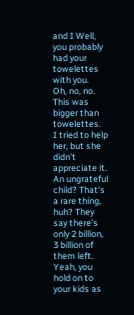and I Well, you probably had your towelettes with you.
Oh, no, no.
This was bigger than towelettes.
I tried to help her, but she didn't appreciate it.
An ungrateful child? That's a rare thing, huh? They say there's only 2 billion, 3 billion of them left.
Yeah, you hold on to your kids as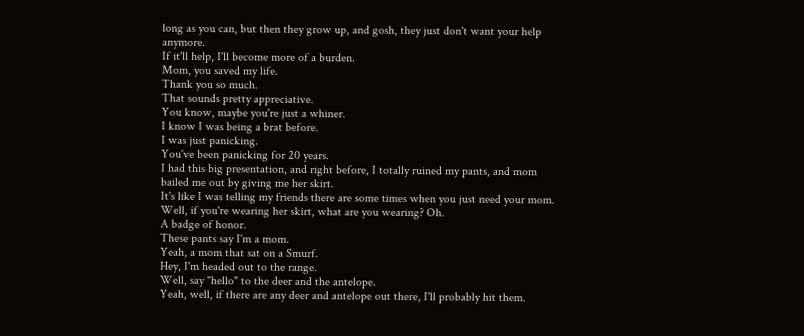long as you can, but then they grow up, and gosh, they just don't want your help anymore.
If it'll help, I'll become more of a burden.
Mom, you saved my life.
Thank you so much.
That sounds pretty appreciative.
You know, maybe you're just a whiner.
I know I was being a brat before.
I was just panicking.
You've been panicking for 20 years.
I had this big presentation, and right before, I totally ruined my pants, and mom bailed me out by giving me her skirt.
It's like I was telling my friends there are some times when you just need your mom.
Well, if you're wearing her skirt, what are you wearing? Oh.
A badge of honor.
These pants say I'm a mom.
Yeah, a mom that sat on a Smurf.
Hey, I'm headed out to the range.
Well, say "hello" to the deer and the antelope.
Yeah, well, if there are any deer and antelope out there, I'll probably hit them.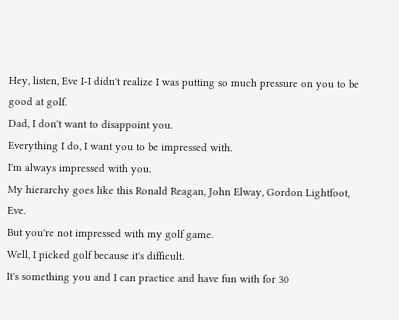Hey, listen, Eve I-I didn't realize I was putting so much pressure on you to be good at golf.
Dad, I don't want to disappoint you.
Everything I do, I want you to be impressed with.
I'm always impressed with you.
My hierarchy goes like this Ronald Reagan, John Elway, Gordon Lightfoot, Eve.
But you're not impressed with my golf game.
Well, I picked golf because it's difficult.
It's something you and I can practice and have fun with for 30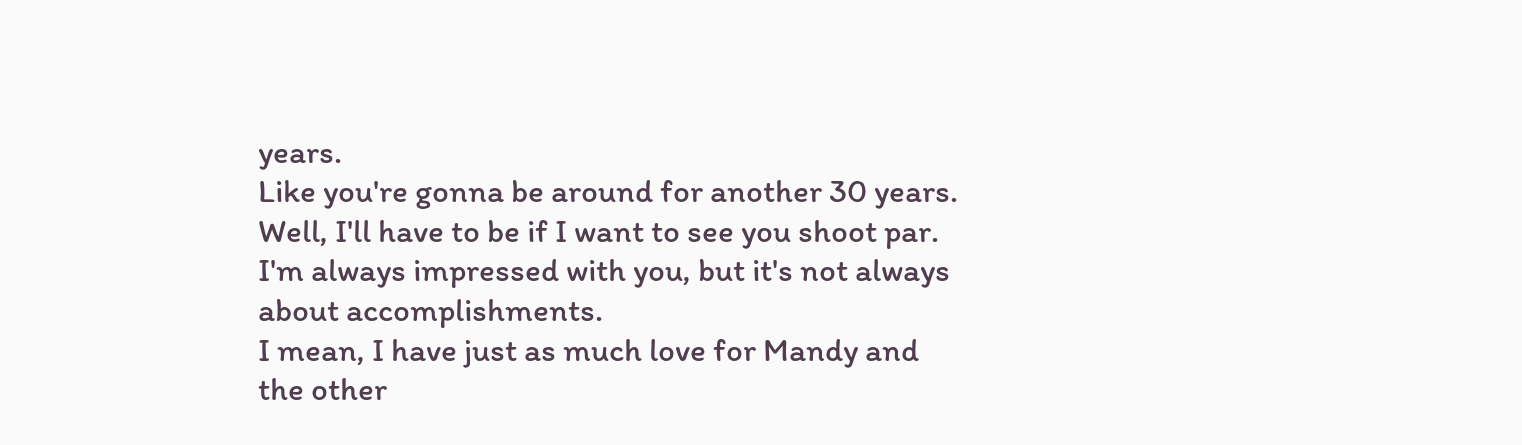years.
Like you're gonna be around for another 30 years.
Well, I'll have to be if I want to see you shoot par.
I'm always impressed with you, but it's not always about accomplishments.
I mean, I have just as much love for Mandy and the other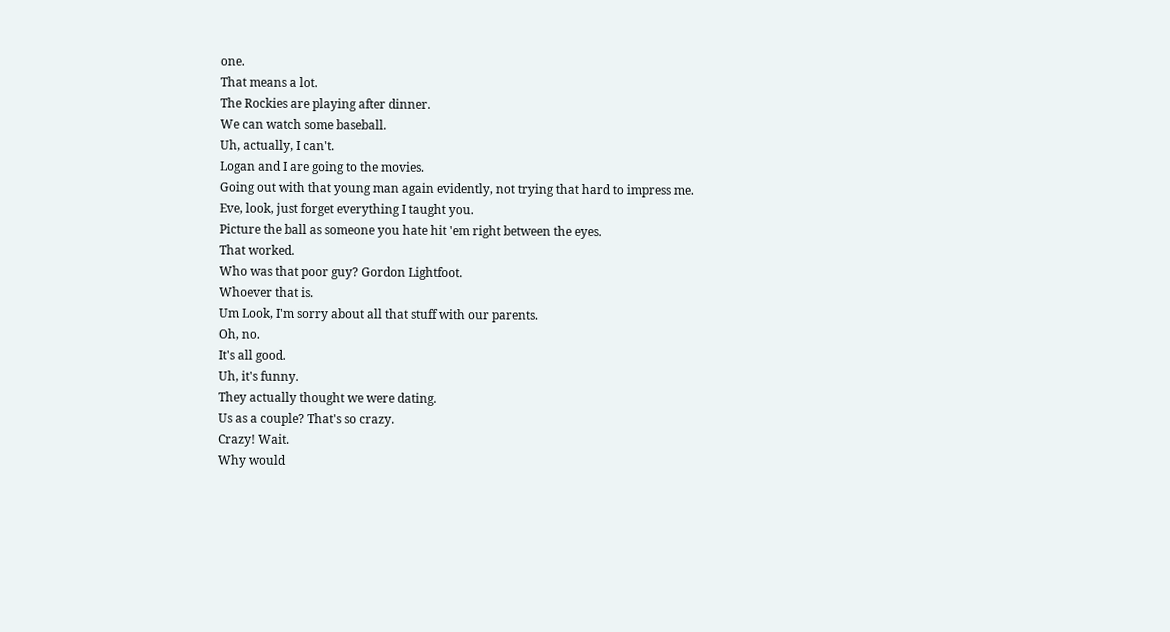one.
That means a lot.
The Rockies are playing after dinner.
We can watch some baseball.
Uh, actually, I can't.
Logan and I are going to the movies.
Going out with that young man again evidently, not trying that hard to impress me.
Eve, look, just forget everything I taught you.
Picture the ball as someone you hate hit 'em right between the eyes.
That worked.
Who was that poor guy? Gordon Lightfoot.
Whoever that is.
Um Look, I'm sorry about all that stuff with our parents.
Oh, no.
It's all good.
Uh, it's funny.
They actually thought we were dating.
Us as a couple? That's so crazy.
Crazy! Wait.
Why would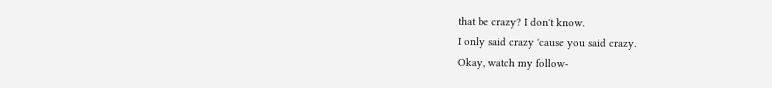that be crazy? I don't know.
I only said crazy 'cause you said crazy.
Okay, watch my follow-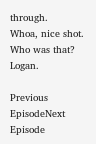through.
Whoa, nice shot.
Who was that? Logan.

Previous EpisodeNext Episode